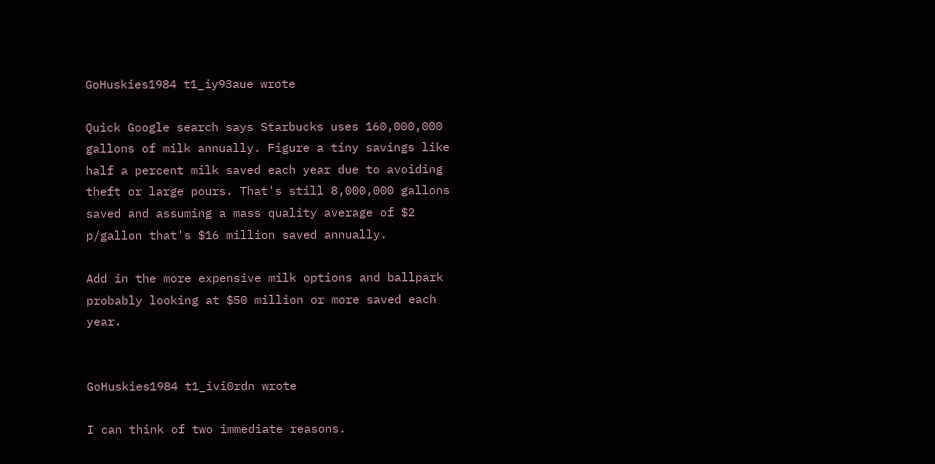GoHuskies1984 t1_iy93aue wrote

Quick Google search says Starbucks uses 160,000,000 gallons of milk annually. Figure a tiny savings like half a percent milk saved each year due to avoiding theft or large pours. That's still 8,000,000 gallons saved and assuming a mass quality average of $2 p/gallon that's $16 million saved annually.

Add in the more expensive milk options and ballpark probably looking at $50 million or more saved each year.


GoHuskies1984 t1_ivi0rdn wrote

I can think of two immediate reasons.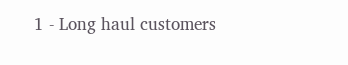1 - Long haul customers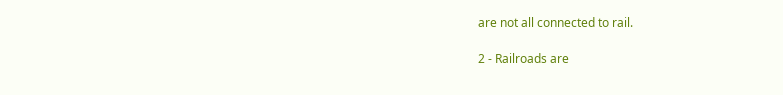are not all connected to rail.

2 - Railroads are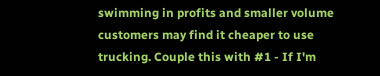swimming in profits and smaller volume customers may find it cheaper to use trucking. Couple this with #1 - If I'm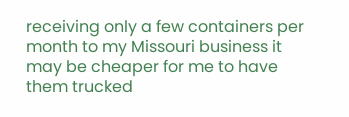receiving only a few containers per month to my Missouri business it may be cheaper for me to have them trucked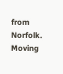from Norfolk. Moving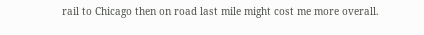rail to Chicago then on road last mile might cost me more overall.